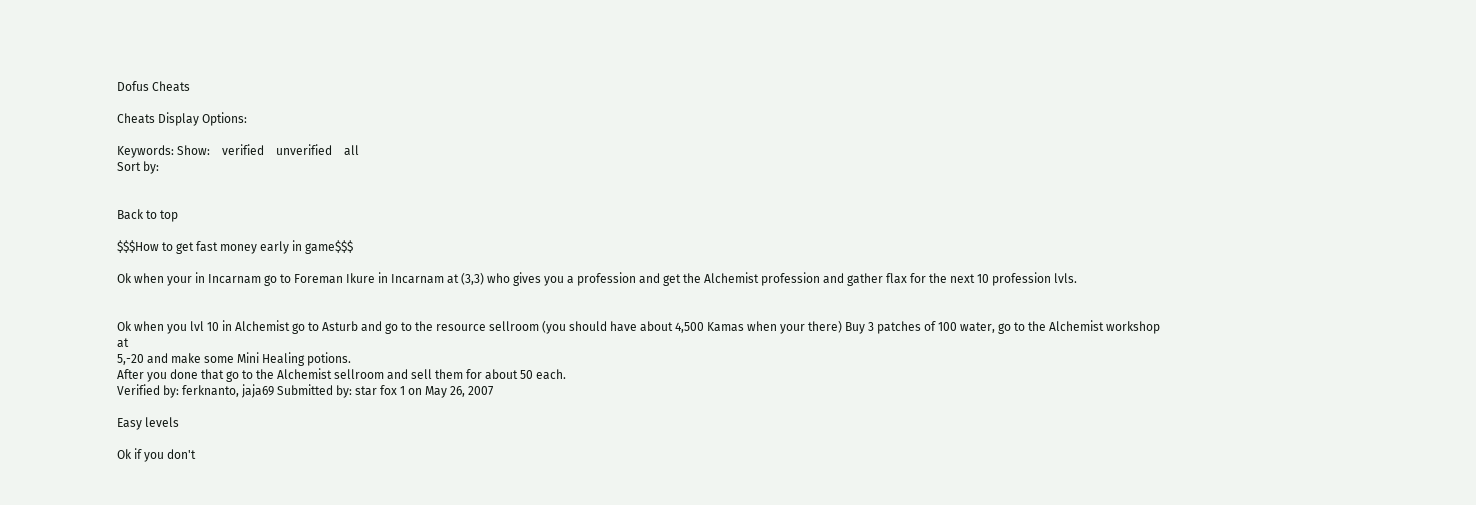Dofus Cheats

Cheats Display Options:

Keywords: Show:    verified    unverified    all
Sort by:


Back to top

$$$How to get fast money early in game$$$

Ok when your in Incarnam go to Foreman Ikure in Incarnam at (3,3) who gives you a profession and get the Alchemist profession and gather flax for the next 10 profession lvls.


Ok when you lvl 10 in Alchemist go to Asturb and go to the resource sellroom (you should have about 4,500 Kamas when your there) Buy 3 patches of 100 water, go to the Alchemist workshop at
5,-20 and make some Mini Healing potions.
After you done that go to the Alchemist sellroom and sell them for about 50 each.
Verified by: ferknanto, jaja69 Submitted by: star fox 1 on May 26, 2007

Easy levels

Ok if you don't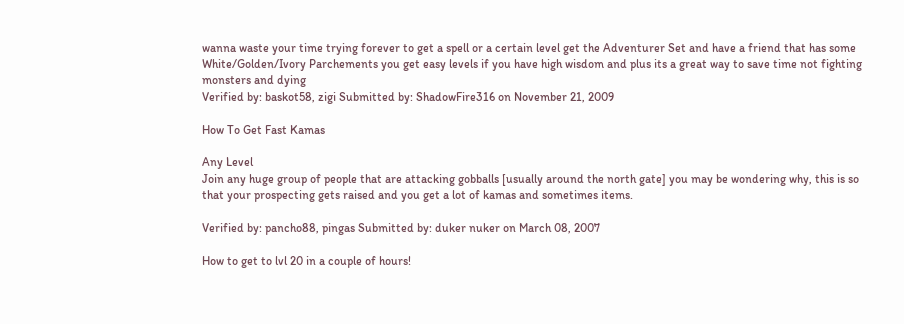wanna waste your time trying forever to get a spell or a certain level get the Adventurer Set and have a friend that has some White/Golden/Ivory Parchements you get easy levels if you have high wisdom and plus its a great way to save time not fighting monsters and dying
Verified by: baskot58, zigi Submitted by: ShadowFire316 on November 21, 2009

How To Get Fast Kamas

Any Level
Join any huge group of people that are attacking gobballs [usually around the north gate] you may be wondering why, this is so that your prospecting gets raised and you get a lot of kamas and sometimes items.

Verified by: pancho88, pingas Submitted by: duker nuker on March 08, 2007

How to get to lvl 20 in a couple of hours!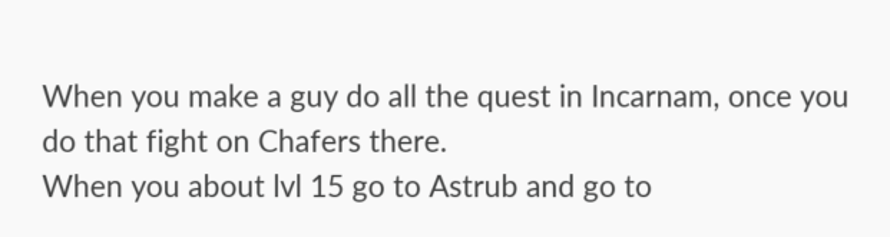When you make a guy do all the quest in Incarnam, once you do that fight on Chafers there.
When you about lvl 15 go to Astrub and go to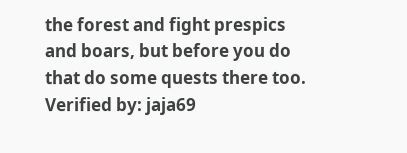the forest and fight prespics and boars, but before you do that do some quests there too.
Verified by: jaja69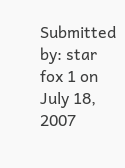Submitted by: star fox 1 on July 18, 2007